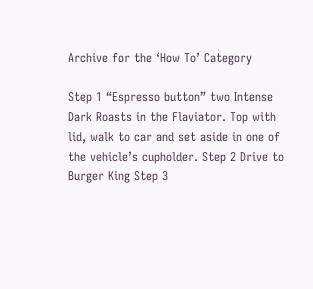Archive for the ‘How To’ Category

Step 1 “Espresso button” two Intense Dark Roasts in the Flaviator. Top with lid, walk to car and set aside in one of the vehicle’s cupholder. Step 2 Drive to Burger King Step 3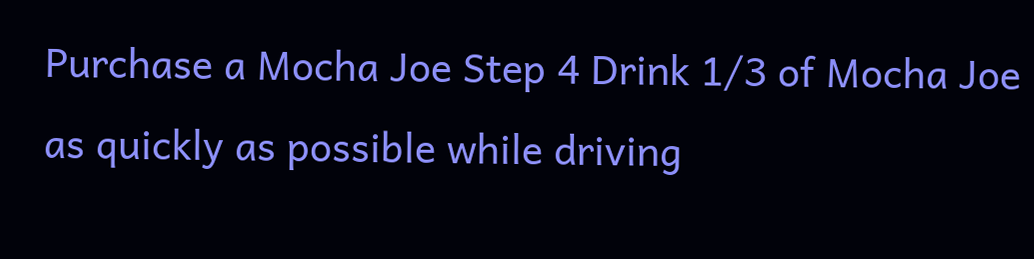Purchase a Mocha Joe Step 4 Drink 1/3 of Mocha Joe as quickly as possible while driving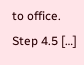to office. Step 4.5 […]